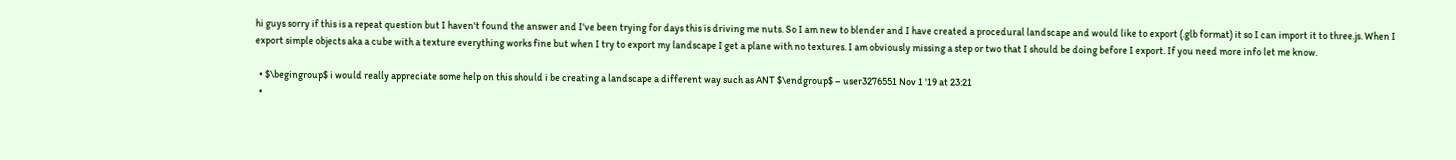hi guys sorry if this is a repeat question but I haven't found the answer and I've been trying for days this is driving me nuts. So I am new to blender and I have created a procedural landscape and would like to export (.glb format) it so I can import it to three.js. When I export simple objects aka a cube with a texture everything works fine but when I try to export my landscape I get a plane with no textures. I am obviously missing a step or two that I should be doing before I export. If you need more info let me know.

  • $\begingroup$ i would really appreciate some help on this should i be creating a landscape a different way such as ANT $\endgroup$ – user3276551 Nov 1 '19 at 23:21
  •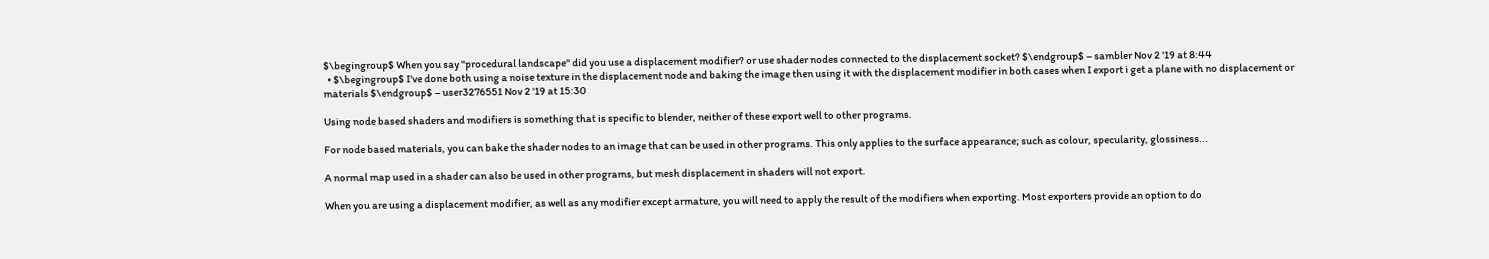$\begingroup$ When you say "procedural landscape" did you use a displacement modifier? or use shader nodes connected to the displacement socket? $\endgroup$ – sambler Nov 2 '19 at 8:44
  • $\begingroup$ I've done both using a noise texture in the displacement node and baking the image then using it with the displacement modifier in both cases when I export i get a plane with no displacement or materials $\endgroup$ – user3276551 Nov 2 '19 at 15:30

Using node based shaders and modifiers is something that is specific to blender, neither of these export well to other programs.

For node based materials, you can bake the shader nodes to an image that can be used in other programs. This only applies to the surface appearance; such as colour, specularity, glossiness...

A normal map used in a shader can also be used in other programs, but mesh displacement in shaders will not export.

When you are using a displacement modifier, as well as any modifier except armature, you will need to apply the result of the modifiers when exporting. Most exporters provide an option to do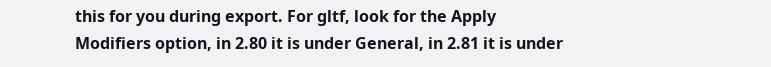this for you during export. For gltf, look for the Apply Modifiers option, in 2.80 it is under General, in 2.81 it is under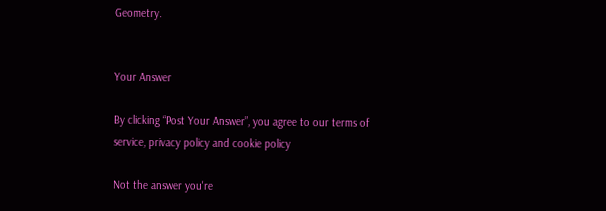Geometry.


Your Answer

By clicking “Post Your Answer”, you agree to our terms of service, privacy policy and cookie policy

Not the answer you're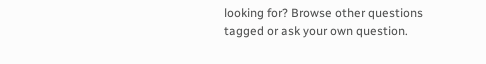looking for? Browse other questions tagged or ask your own question.